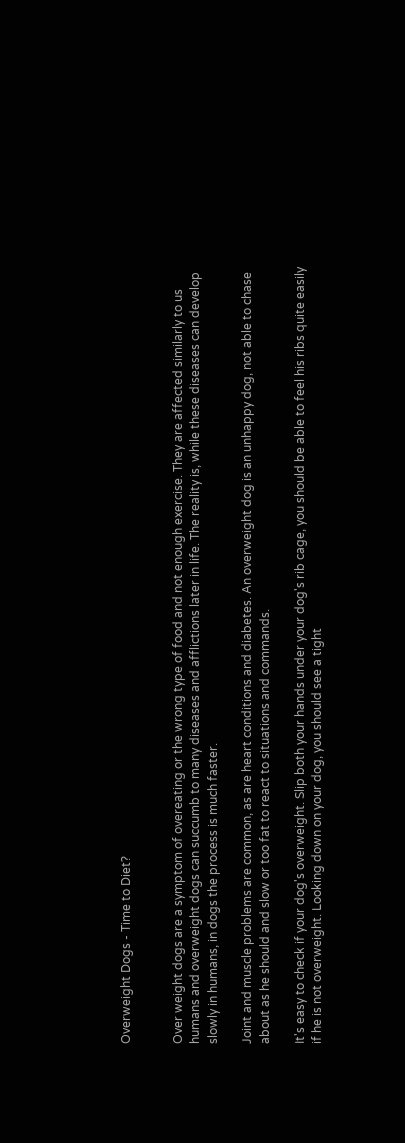Overweight Dogs - Time to Diet?


Over weight dogs are a symptom of overeating or the wrong type of food and not enough exercise. They are affected similarly to us humans and overweight dogs can succumb to many diseases and afflictions later in life. The reality is, while these diseases can develop slowly in humans, in dogs the process is much faster.

Joint and muscle problems are common, as are heart conditions and diabetes. An overweight dog is an unhappy dog, not able to chase about as he should and slow or too fat to react to situations and commands.

It's easy to check if your dog's overweight. Slip both your hands under your dog's rib cage, you should be able to feel his ribs quite easily if he is not overweight. Looking down on your dog, you should see a tight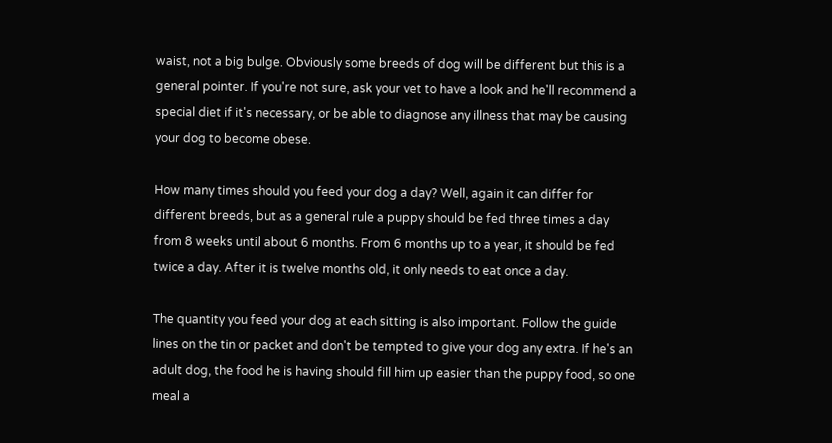waist, not a big bulge. Obviously some breeds of dog will be different but this is a general pointer. If you're not sure, ask your vet to have a look and he'll recommend a special diet if it's necessary, or be able to diagnose any illness that may be causing your dog to become obese.

How many times should you feed your dog a day? Well, again it can differ for different breeds, but as a general rule a puppy should be fed three times a day from 8 weeks until about 6 months. From 6 months up to a year, it should be fed twice a day. After it is twelve months old, it only needs to eat once a day.

The quantity you feed your dog at each sitting is also important. Follow the guide lines on the tin or packet and don't be tempted to give your dog any extra. If he's an adult dog, the food he is having should fill him up easier than the puppy food, so one meal a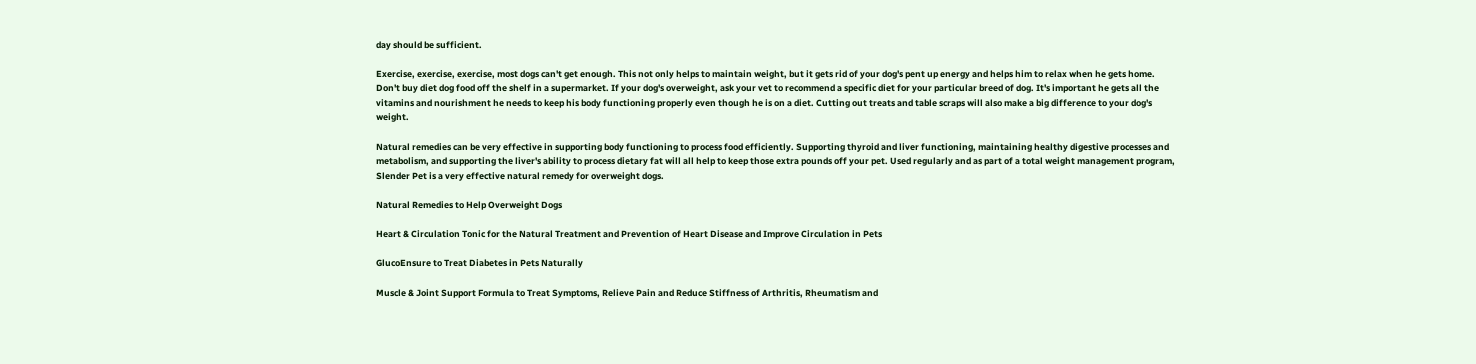day should be sufficient.

Exercise, exercise, exercise, most dogs can't get enough. This not only helps to maintain weight, but it gets rid of your dog's pent up energy and helps him to relax when he gets home. Don't buy diet dog food off the shelf in a supermarket. If your dog's overweight, ask your vet to recommend a specific diet for your particular breed of dog. It's important he gets all the vitamins and nourishment he needs to keep his body functioning properly even though he is on a diet. Cutting out treats and table scraps will also make a big difference to your dog's weight.

Natural remedies can be very effective in supporting body functioning to process food efficiently. Supporting thyroid and liver functioning, maintaining healthy digestive processes and metabolism, and supporting the liver's ability to process dietary fat will all help to keep those extra pounds off your pet. Used regularly and as part of a total weight management program, Slender Pet is a very effective natural remedy for overweight dogs.

Natural Remedies to Help Overweight Dogs

Heart & Circulation Tonic for the Natural Treatment and Prevention of Heart Disease and Improve Circulation in Pets

GlucoEnsure to Treat Diabetes in Pets Naturally

Muscle & Joint Support Formula to Treat Symptoms, Relieve Pain and Reduce Stiffness of Arthritis, Rheumatism and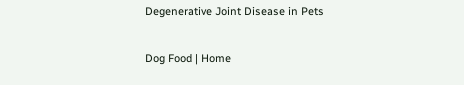Degenerative Joint Disease in Pets

Dog Food | Home